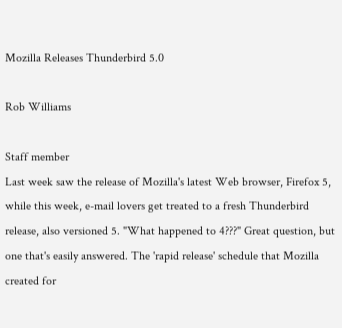Mozilla Releases Thunderbird 5.0

Rob Williams

Staff member
Last week saw the release of Mozilla's latest Web browser, Firefox 5, while this week, e-mail lovers get treated to a fresh Thunderbird release, also versioned 5. "What happened to 4???" Great question, but one that's easily answered. The 'rapid release' schedule that Mozilla created for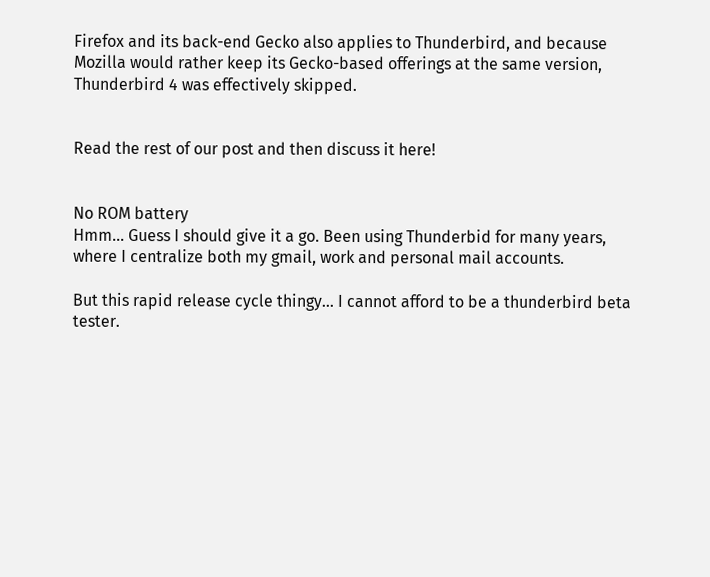Firefox and its back-end Gecko also applies to Thunderbird, and because Mozilla would rather keep its Gecko-based offerings at the same version, Thunderbird 4 was effectively skipped.


Read the rest of our post and then discuss it here!


No ROM battery
Hmm... Guess I should give it a go. Been using Thunderbid for many years, where I centralize both my gmail, work and personal mail accounts.

But this rapid release cycle thingy... I cannot afford to be a thunderbird beta tester.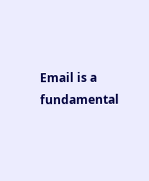Email is a fundamental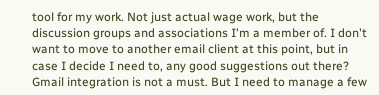tool for my work. Not just actual wage work, but the discussion groups and associations I'm a member of. I don't want to move to another email client at this point, but in case I decide I need to, any good suggestions out there? Gmail integration is not a must. But I need to manage a few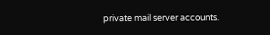private mail server accounts.